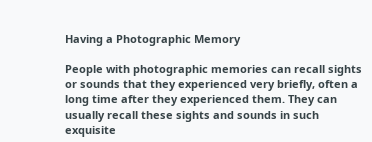Having a Photographic Memory

People with photographic memories can recall sights or sounds that they experienced very briefly, often a long time after they experienced them. They can usually recall these sights and sounds in such exquisite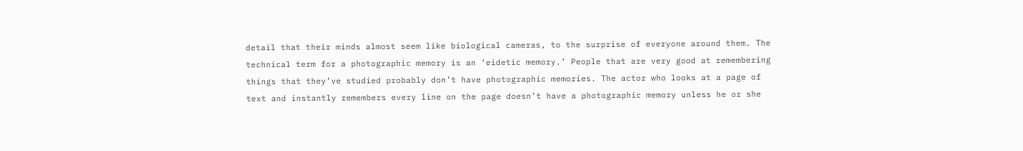detail that their minds almost seem like biological cameras, to the surprise of everyone around them. The technical term for a photographic memory is an ‘eidetic memory.’ People that are very good at remembering things that they’ve studied probably don’t have photographic memories. The actor who looks at a page of text and instantly remembers every line on the page doesn’t have a photographic memory unless he or she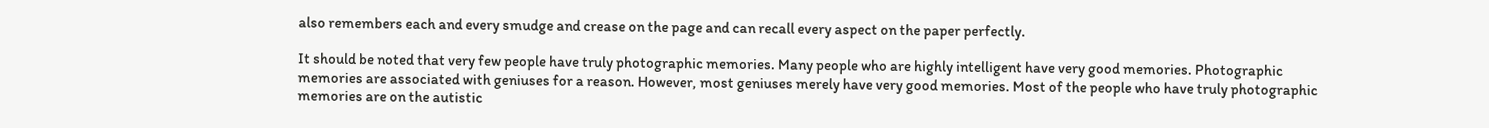also remembers each and every smudge and crease on the page and can recall every aspect on the paper perfectly.

It should be noted that very few people have truly photographic memories. Many people who are highly intelligent have very good memories. Photographic memories are associated with geniuses for a reason. However, most geniuses merely have very good memories. Most of the people who have truly photographic memories are on the autistic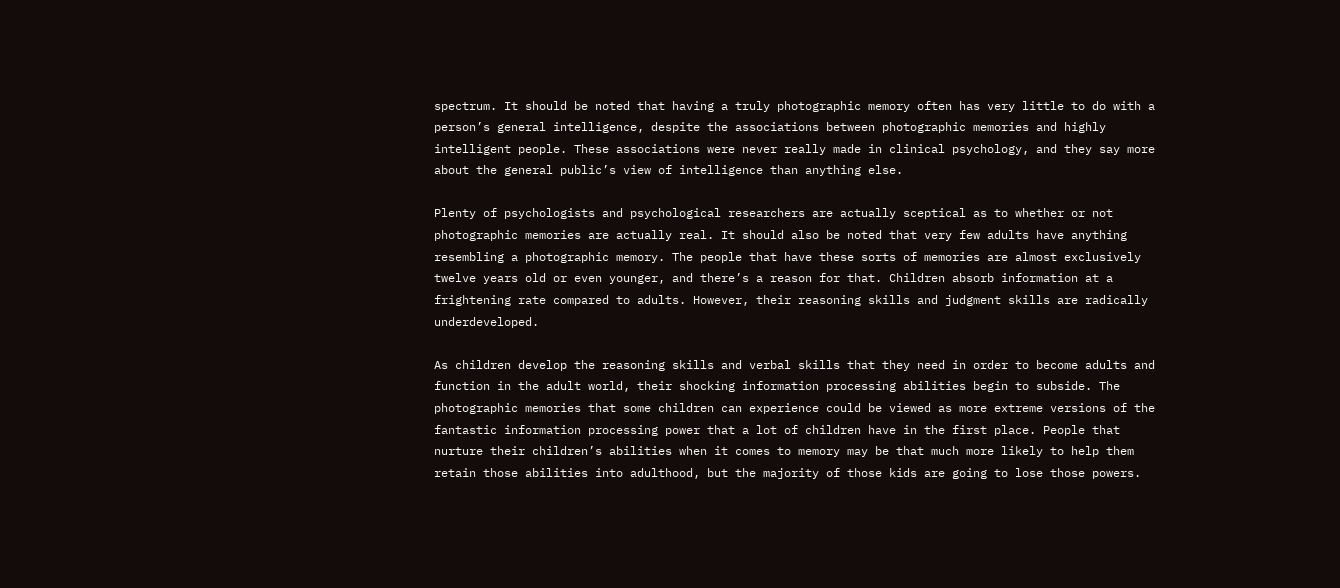spectrum. It should be noted that having a truly photographic memory often has very little to do with a person’s general intelligence, despite the associations between photographic memories and highly intelligent people. These associations were never really made in clinical psychology, and they say more about the general public’s view of intelligence than anything else.

Plenty of psychologists and psychological researchers are actually sceptical as to whether or not photographic memories are actually real. It should also be noted that very few adults have anything resembling a photographic memory. The people that have these sorts of memories are almost exclusively twelve years old or even younger, and there’s a reason for that. Children absorb information at a frightening rate compared to adults. However, their reasoning skills and judgment skills are radically underdeveloped.

As children develop the reasoning skills and verbal skills that they need in order to become adults and function in the adult world, their shocking information processing abilities begin to subside. The photographic memories that some children can experience could be viewed as more extreme versions of the fantastic information processing power that a lot of children have in the first place. People that nurture their children’s abilities when it comes to memory may be that much more likely to help them retain those abilities into adulthood, but the majority of those kids are going to lose those powers.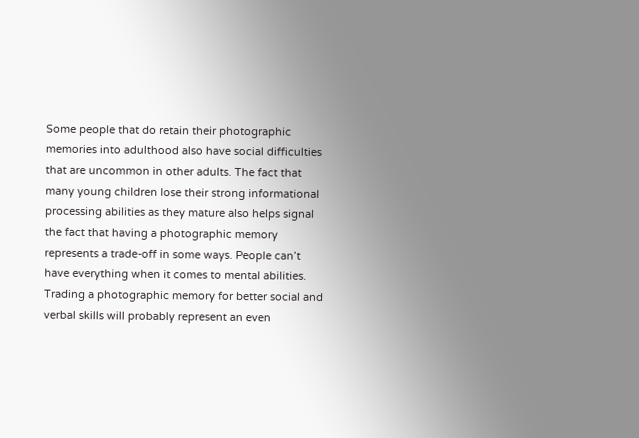Some people that do retain their photographic memories into adulthood also have social difficulties that are uncommon in other adults. The fact that many young children lose their strong informational processing abilities as they mature also helps signal the fact that having a photographic memory represents a trade-off in some ways. People can’t have everything when it comes to mental abilities. Trading a photographic memory for better social and verbal skills will probably represent an even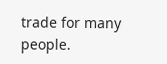trade for many people.